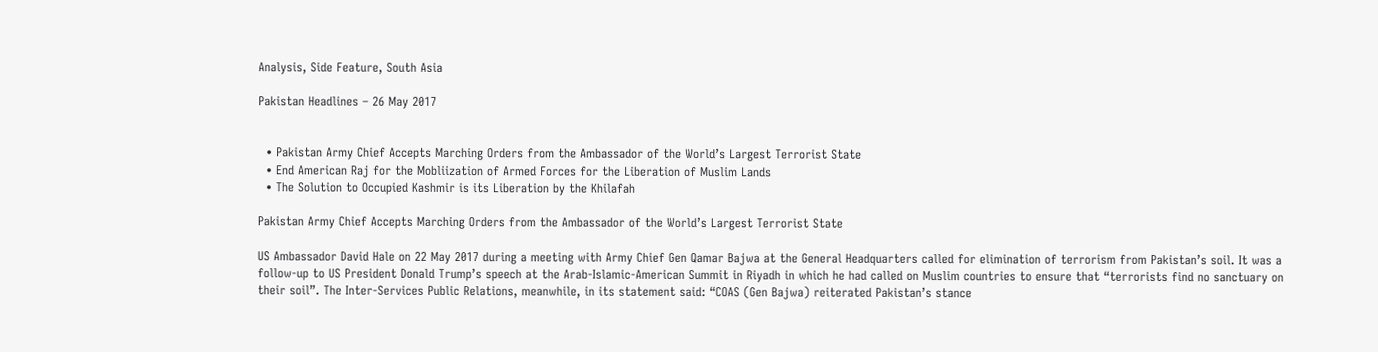Analysis, Side Feature, South Asia

Pakistan Headlines – 26 May 2017


  • Pakistan Army Chief Accepts Marching Orders from the Ambassador of the World’s Largest Terrorist State
  • End American Raj for the Mobliization of Armed Forces for the Liberation of Muslim Lands
  • The Solution to Occupied Kashmir is its Liberation by the Khilafah

Pakistan Army Chief Accepts Marching Orders from the Ambassador of the World’s Largest Terrorist State

US Ambassador David Hale on 22 May 2017 during a meeting with Army Chief Gen Qamar Bajwa at the General Headquarters called for elimination of terrorism from Pakistan’s soil. It was a follow-up to US President Donald Trump’s speech at the Arab-Islamic-American Summit in Riyadh in which he had called on Muslim countries to ensure that “terrorists find no sanctuary on their soil”. The Inter-Services Public Relations, meanwhile, in its statement said: “COAS (Gen Bajwa) reiterated Pakistan’s stance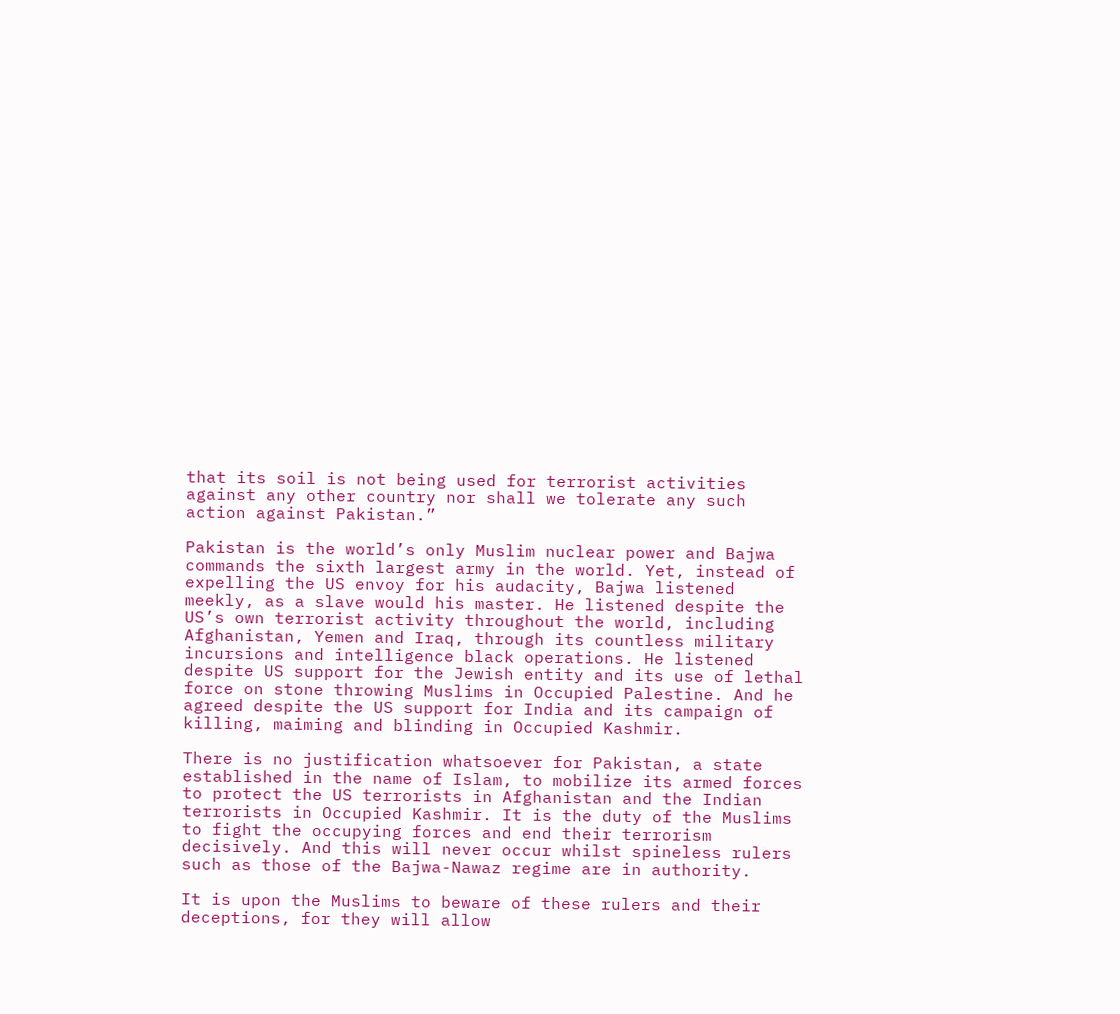that its soil is not being used for terrorist activities against any other country nor shall we tolerate any such action against Pakistan.”

Pakistan is the world’s only Muslim nuclear power and Bajwa commands the sixth largest army in the world. Yet, instead of expelling the US envoy for his audacity, Bajwa listened meekly, as a slave would his master. He listened despite the US’s own terrorist activity throughout the world, including Afghanistan, Yemen and Iraq, through its countless military incursions and intelligence black operations. He listened despite US support for the Jewish entity and its use of lethal force on stone throwing Muslims in Occupied Palestine. And he agreed despite the US support for India and its campaign of killing, maiming and blinding in Occupied Kashmir.

There is no justification whatsoever for Pakistan, a state established in the name of Islam, to mobilize its armed forces to protect the US terrorists in Afghanistan and the Indian terrorists in Occupied Kashmir. It is the duty of the Muslims to fight the occupying forces and end their terrorism decisively. And this will never occur whilst spineless rulers such as those of the Bajwa-Nawaz regime are in authority.

It is upon the Muslims to beware of these rulers and their deceptions, for they will allow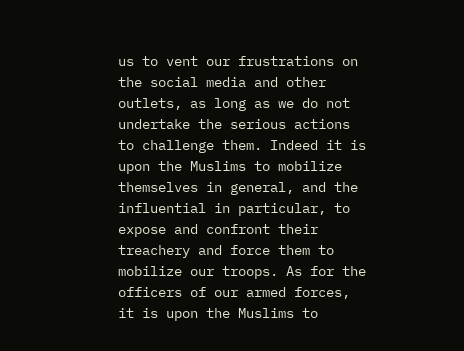us to vent our frustrations on the social media and other outlets, as long as we do not undertake the serious actions to challenge them. Indeed it is upon the Muslims to mobilize themselves in general, and the influential in particular, to expose and confront their treachery and force them to mobilize our troops. As for the officers of our armed forces, it is upon the Muslims to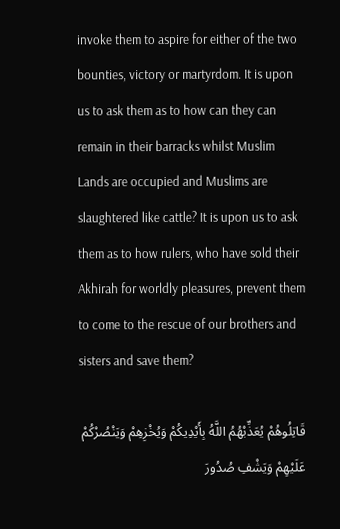invoke them to aspire for either of the two bounties, victory or martyrdom. It is upon us to ask them as to how can they can remain in their barracks whilst Muslim Lands are occupied and Muslims are slaughtered like cattle? It is upon us to ask them as to how rulers, who have sold their Akhirah for worldly pleasures, prevent them to come to the rescue of our brothers and sisters and save them?

قَاتِلُوهُمْ يُعَذِّبْهُمُ اللَّهُ بِأَيْدِيكُمْ وَيُخْزِهِمْ وَيَنْصُرْكُمْ عَلَيْهِمْ وَيَشْفِ صُدُورَ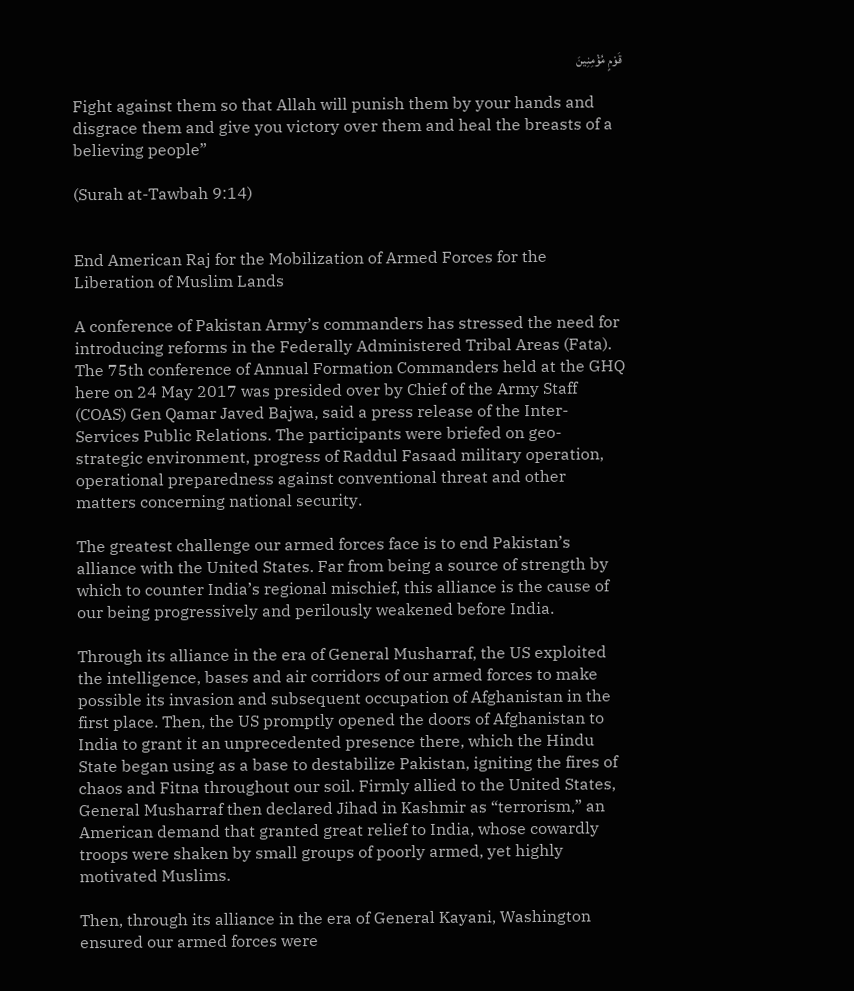قَوْمٍ مُؤْمِنِينَ

Fight against them so that Allah will punish them by your hands and disgrace them and give you victory over them and heal the breasts of a believing people”

(Surah at-Tawbah 9:14)


End American Raj for the Mobilization of Armed Forces for the Liberation of Muslim Lands

A conference of Pakistan Army’s commanders has stressed the need for introducing reforms in the Federally Administered Tribal Areas (Fata). The 75th conference of Annual Formation Commanders held at the GHQ here on 24 May 2017 was presided over by Chief of the Army Staff (COAS) Gen Qamar Javed Bajwa, said a press release of the Inter-Services Public Relations. The participants were briefed on geo-strategic environment, progress of Raddul Fasaad military operation, operational preparedness against conventional threat and other matters concerning national security.

The greatest challenge our armed forces face is to end Pakistan’s alliance with the United States. Far from being a source of strength by which to counter India’s regional mischief, this alliance is the cause of our being progressively and perilously weakened before India.

Through its alliance in the era of General Musharraf, the US exploited the intelligence, bases and air corridors of our armed forces to make possible its invasion and subsequent occupation of Afghanistan in the first place. Then, the US promptly opened the doors of Afghanistan to India to grant it an unprecedented presence there, which the Hindu State began using as a base to destabilize Pakistan, igniting the fires of chaos and Fitna throughout our soil. Firmly allied to the United States, General Musharraf then declared Jihad in Kashmir as “terrorism,” an American demand that granted great relief to India, whose cowardly troops were shaken by small groups of poorly armed, yet highly motivated Muslims.

Then, through its alliance in the era of General Kayani, Washington ensured our armed forces were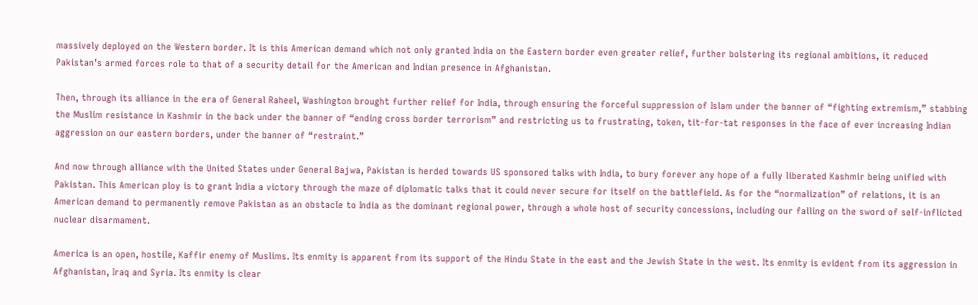massively deployed on the Western border. It is this American demand which not only granted India on the Eastern border even greater relief, further bolstering its regional ambitions, it reduced Pakistan’s armed forces role to that of a security detail for the American and Indian presence in Afghanistan.

Then, through its alliance in the era of General Raheel, Washington brought further relief for India, through ensuring the forceful suppression of Islam under the banner of “fighting extremism,” stabbing the Muslim resistance in Kashmir in the back under the banner of “ending cross border terrorism” and restricting us to frustrating, token, tit-for-tat responses in the face of ever increasing Indian aggression on our eastern borders, under the banner of “restraint.”

And now through alliance with the United States under General Bajwa, Pakistan is herded towards US sponsored talks with India, to bury forever any hope of a fully liberated Kashmir being unified with Pakistan. This American ploy is to grant India a victory through the maze of diplomatic talks that it could never secure for itself on the battlefield. As for the “normalization” of relations, it is an American demand to permanently remove Pakistan as an obstacle to India as the dominant regional power, through a whole host of security concessions, including our falling on the sword of self-inflicted nuclear disarmament.

America is an open, hostile, Kaffir enemy of Muslims. Its enmity is apparent from its support of the Hindu State in the east and the Jewish State in the west. Its enmity is evident from its aggression in Afghanistan, Iraq and Syria. Its enmity is clear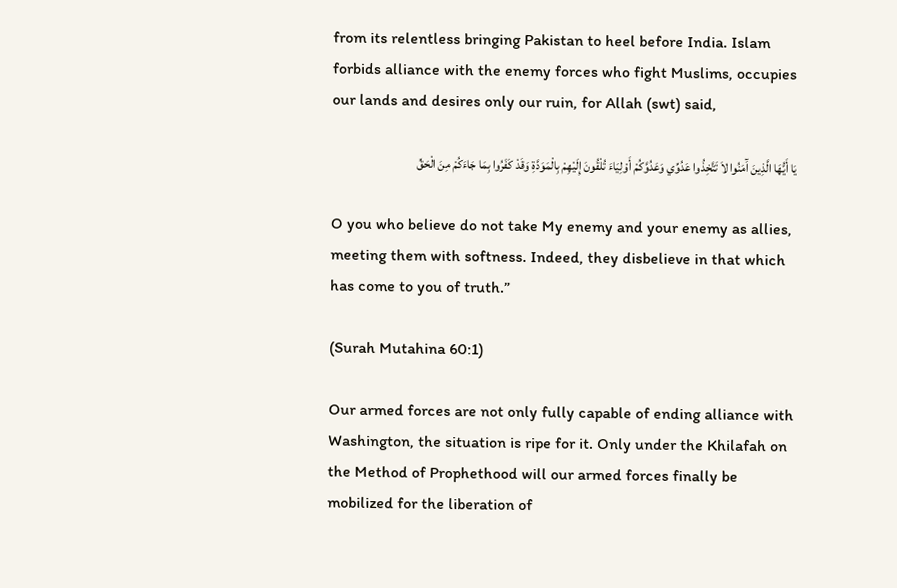from its relentless bringing Pakistan to heel before India. Islam forbids alliance with the enemy forces who fight Muslims, occupies our lands and desires only our ruin, for Allah (swt) said,

يَا أَيُّهَا الَّذِينَ آَمَنُوا لاَ تَتَّخِذُوا عَدُوِّي وَعَدُوَّكُمْ أَوْلِيَاءَ تُلْقُونَ إِلَيْهِمْ بِالْمَوَدَّةِ وَقَدْ كَفَرُوا بِمَا جَاءَكُمْ مِنَ الْحَقِّ

O you who believe do not take My enemy and your enemy as allies, meeting them with softness. Indeed, they disbelieve in that which has come to you of truth.”

(Surah Mutahina 60:1)

Our armed forces are not only fully capable of ending alliance with Washington, the situation is ripe for it. Only under the Khilafah on the Method of Prophethood will our armed forces finally be mobilized for the liberation of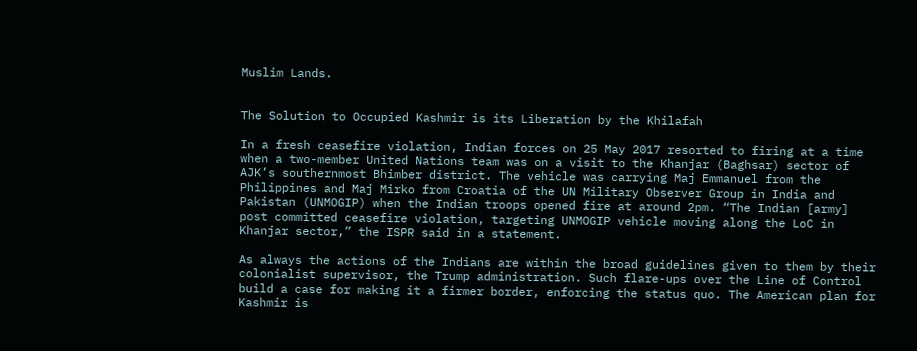Muslim Lands.


The Solution to Occupied Kashmir is its Liberation by the Khilafah

In a fresh ceasefire violation, Indian forces on 25 May 2017 resorted to firing at a time when a two-member United Nations team was on a visit to the Khanjar (Baghsar) sector of AJK’s southernmost Bhimber district. The vehicle was carrying Maj Emmanuel from the Philippines and Maj Mirko from Croatia of the UN Military Observer Group in India and Pakistan (UNMOGIP) when the Indian troops opened fire at around 2pm. “The Indian [army] post committed ceasefire violation, targeting UNMOGIP vehicle moving along the LoC in Khanjar sector,” the ISPR said in a statement.

As always the actions of the Indians are within the broad guidelines given to them by their colonialist supervisor, the Trump administration. Such flare-ups over the Line of Control build a case for making it a firmer border, enforcing the status quo. The American plan for Kashmir is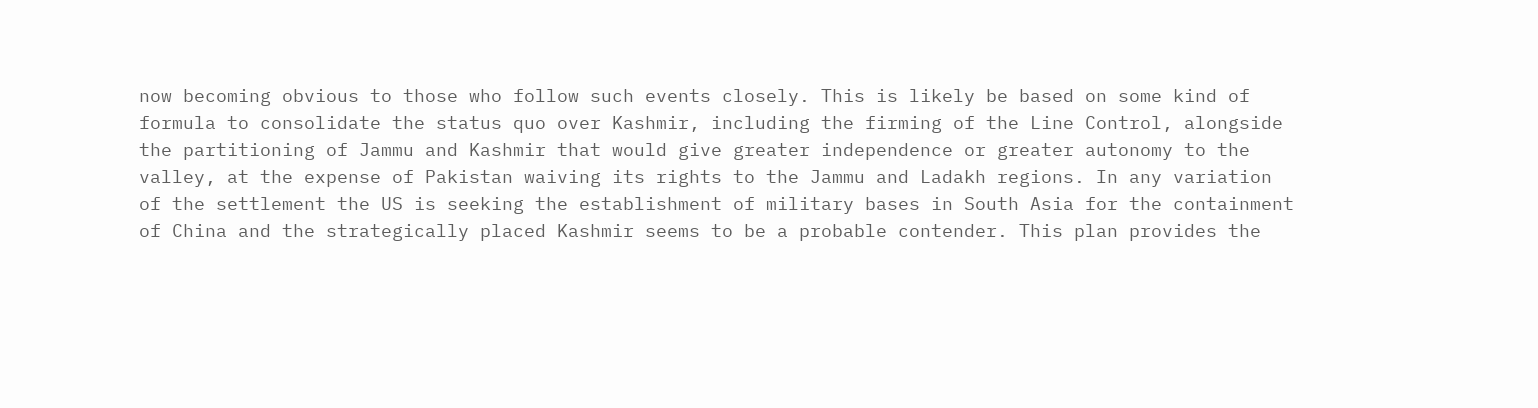now becoming obvious to those who follow such events closely. This is likely be based on some kind of formula to consolidate the status quo over Kashmir, including the firming of the Line Control, alongside the partitioning of Jammu and Kashmir that would give greater independence or greater autonomy to the valley, at the expense of Pakistan waiving its rights to the Jammu and Ladakh regions. In any variation of the settlement the US is seeking the establishment of military bases in South Asia for the containment of China and the strategically placed Kashmir seems to be a probable contender. This plan provides the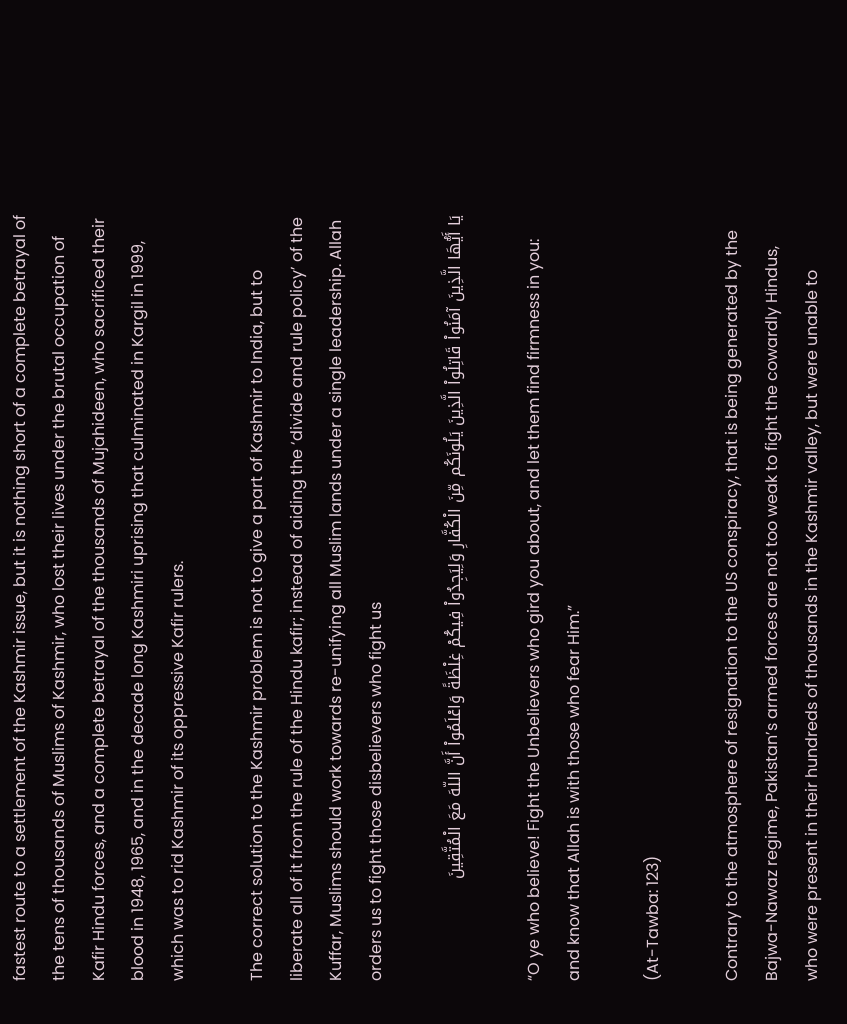fastest route to a settlement of the Kashmir issue, but it is nothing short of a complete betrayal of the tens of thousands of Muslims of Kashmir, who lost their lives under the brutal occupation of Kafir Hindu forces, and a complete betrayal of the thousands of Mujahideen, who sacrificed their blood in 1948, 1965, and in the decade long Kashmiri uprising that culminated in Kargil in 1999, which was to rid Kashmir of its oppressive Kafir rulers.

The correct solution to the Kashmir problem is not to give a part of Kashmir to India, but to liberate all of it from the rule of the Hindu kafir; instead of aiding the ‘divide and rule policy’ of the Kuffar, Muslims should work towards re-unifying all Muslim lands under a single leadership. Allah orders us to fight those disbelievers who fight us

يَا أَيُّهَا الَّذِينَ آمَنُواْ قَاتِلُواْ الَّذِينَ يَلُونَكُم مِّنَ الْكُفَّارِ وَلِيَجِدُواْ فِيكُمْ غِلْظَةً وَاعْلَمُواْ أَنَّ اللّهَ مَعَ الْمُتَّقِينَ

“O ye who believe! Fight the Unbelievers who gird you about, and let them find firmness in you: and know that Allah is with those who fear Him.”

(At-Tawba: 123)

Contrary to the atmosphere of resignation to the US conspiracy, that is being generated by the Bajwa-Nawaz regime, Pakistan’s armed forces are not too weak to fight the cowardly Hindus, who were present in their hundreds of thousands in the Kashmir valley, but were unable to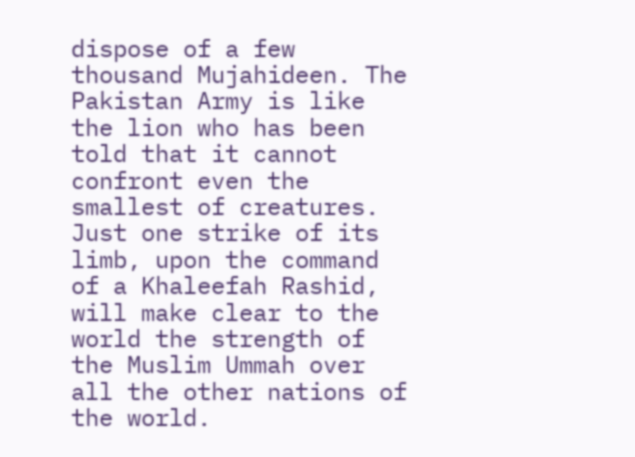dispose of a few thousand Mujahideen. The Pakistan Army is like the lion who has been told that it cannot confront even the smallest of creatures. Just one strike of its limb, upon the command of a Khaleefah Rashid, will make clear to the world the strength of the Muslim Ummah over all the other nations of the world.